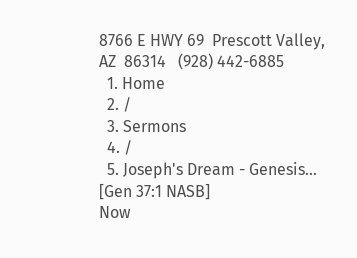8766 E HWY 69  Prescott Valley, AZ  86314   (928) 442-6885
  1. Home
  2. /
  3. Sermons
  4. /
  5. Joseph's Dream - Genesis...
[Gen 37:1 NASB]
Now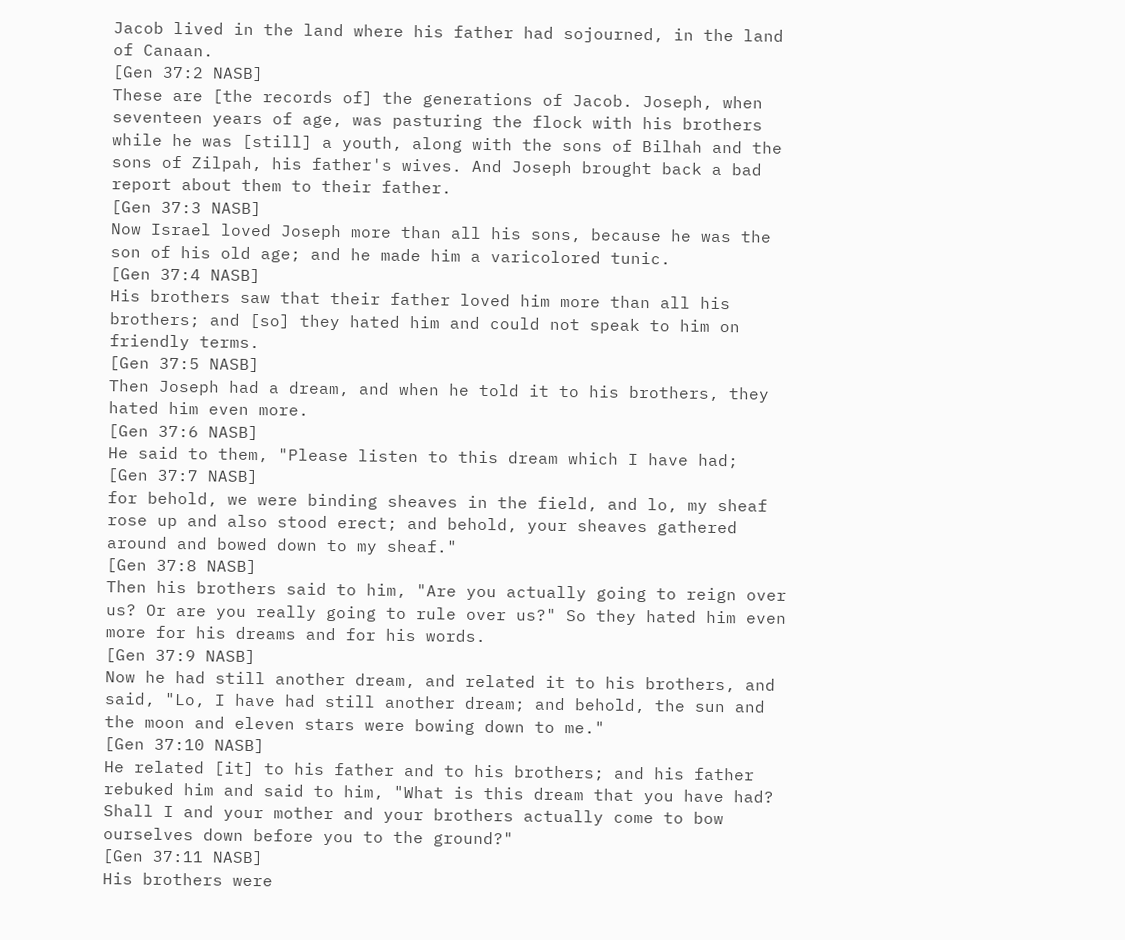Jacob lived in the land where his father had sojourned, in the land of Canaan.
[Gen 37:2 NASB]
These are [the records of] the generations of Jacob. Joseph, when seventeen years of age, was pasturing the flock with his brothers while he was [still] a youth, along with the sons of Bilhah and the sons of Zilpah, his father's wives. And Joseph brought back a bad report about them to their father.
[Gen 37:3 NASB]
Now Israel loved Joseph more than all his sons, because he was the son of his old age; and he made him a varicolored tunic.
[Gen 37:4 NASB]
His brothers saw that their father loved him more than all his brothers; and [so] they hated him and could not speak to him on friendly terms.
[Gen 37:5 NASB]
Then Joseph had a dream, and when he told it to his brothers, they hated him even more.
[Gen 37:6 NASB]
He said to them, "Please listen to this dream which I have had;
[Gen 37:7 NASB]
for behold, we were binding sheaves in the field, and lo, my sheaf rose up and also stood erect; and behold, your sheaves gathered around and bowed down to my sheaf."
[Gen 37:8 NASB]
Then his brothers said to him, "Are you actually going to reign over us? Or are you really going to rule over us?" So they hated him even more for his dreams and for his words.
[Gen 37:9 NASB]
Now he had still another dream, and related it to his brothers, and said, "Lo, I have had still another dream; and behold, the sun and the moon and eleven stars were bowing down to me."
[Gen 37:10 NASB]
He related [it] to his father and to his brothers; and his father rebuked him and said to him, "What is this dream that you have had? Shall I and your mother and your brothers actually come to bow ourselves down before you to the ground?"
[Gen 37:11 NASB]
His brothers were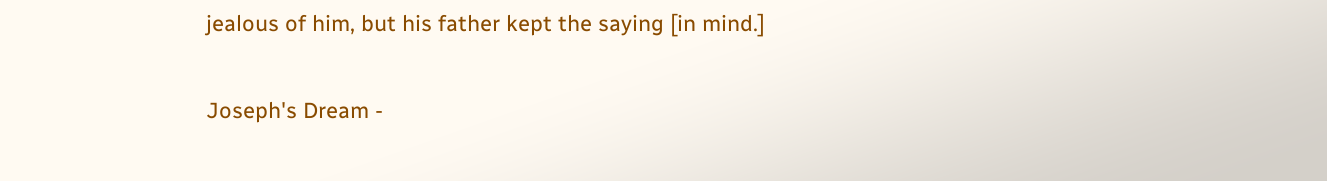jealous of him, but his father kept the saying [in mind.]

Joseph's Dream -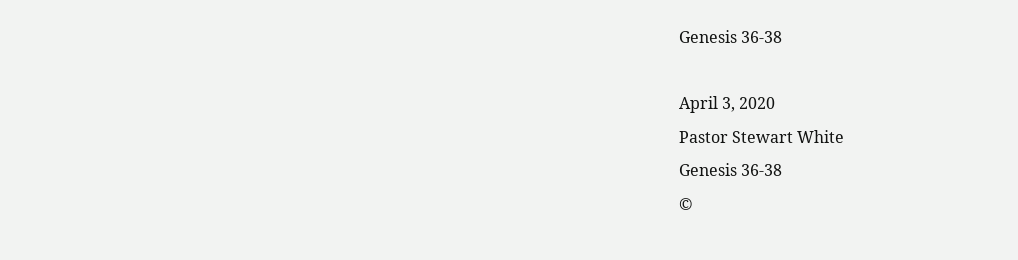Genesis 36-38

April 3, 2020
Pastor Stewart White
Genesis 36-38
©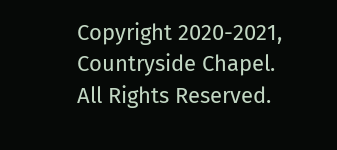Copyright 2020-2021, Countryside Chapel. All Rights Reserved.